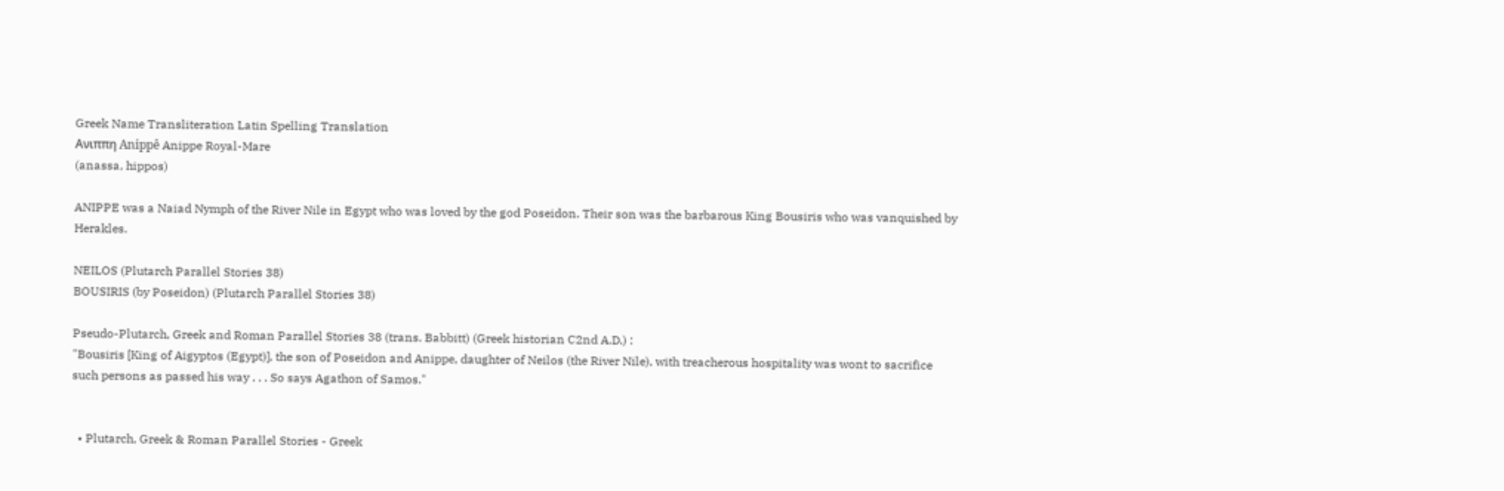Greek Name Transliteration Latin Spelling Translation
Ανιππη Anippê Anippe Royal-Mare
(anassa, hippos)

ANIPPE was a Naiad Nymph of the River Nile in Egypt who was loved by the god Poseidon. Their son was the barbarous King Bousiris who was vanquished by Herakles.

NEILOS (Plutarch Parallel Stories 38)
BOUSIRIS (by Poseidon) (Plutarch Parallel Stories 38)

Pseudo-Plutarch, Greek and Roman Parallel Stories 38 (trans. Babbitt) (Greek historian C2nd A.D.) :
"Bousiris [King of Aigyptos (Egypt)], the son of Poseidon and Anippe, daughter of Neilos (the River Nile), with treacherous hospitality was wont to sacrifice such persons as passed his way . . . So says Agathon of Samos."


  • Plutarch, Greek & Roman Parallel Stories - Greek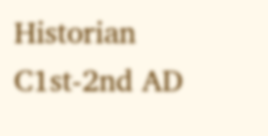Historian C1st-2nd AD